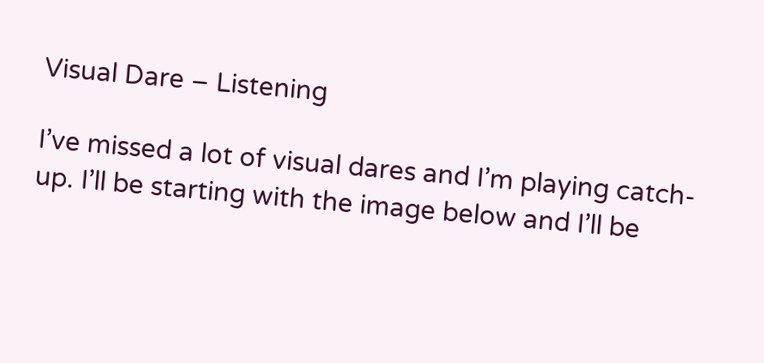Visual Dare – Listening

I’ve missed a lot of visual dares and I’m playing catch-up. I’ll be starting with the image below and I’ll be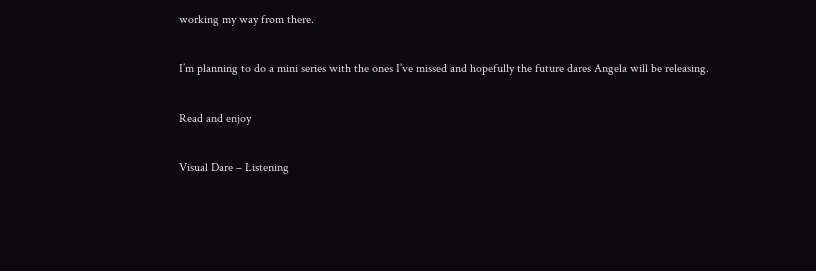working my way from there.

I’m planning to do a mini series with the ones I’ve missed and hopefully the future dares Angela will be releasing.

Read and enjoy

Visual Dare – Listening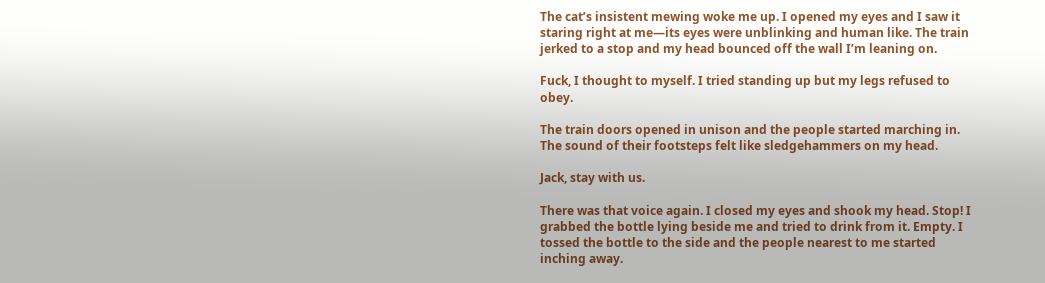The cat’s insistent mewing woke me up. I opened my eyes and I saw it staring right at me—its eyes were unblinking and human like. The train jerked to a stop and my head bounced off the wall I’m leaning on.

Fuck, I thought to myself. I tried standing up but my legs refused to obey.

The train doors opened in unison and the people started marching in. The sound of their footsteps felt like sledgehammers on my head.

Jack, stay with us.

There was that voice again. I closed my eyes and shook my head. Stop! I grabbed the bottle lying beside me and tried to drink from it. Empty. I tossed the bottle to the side and the people nearest to me started inching away.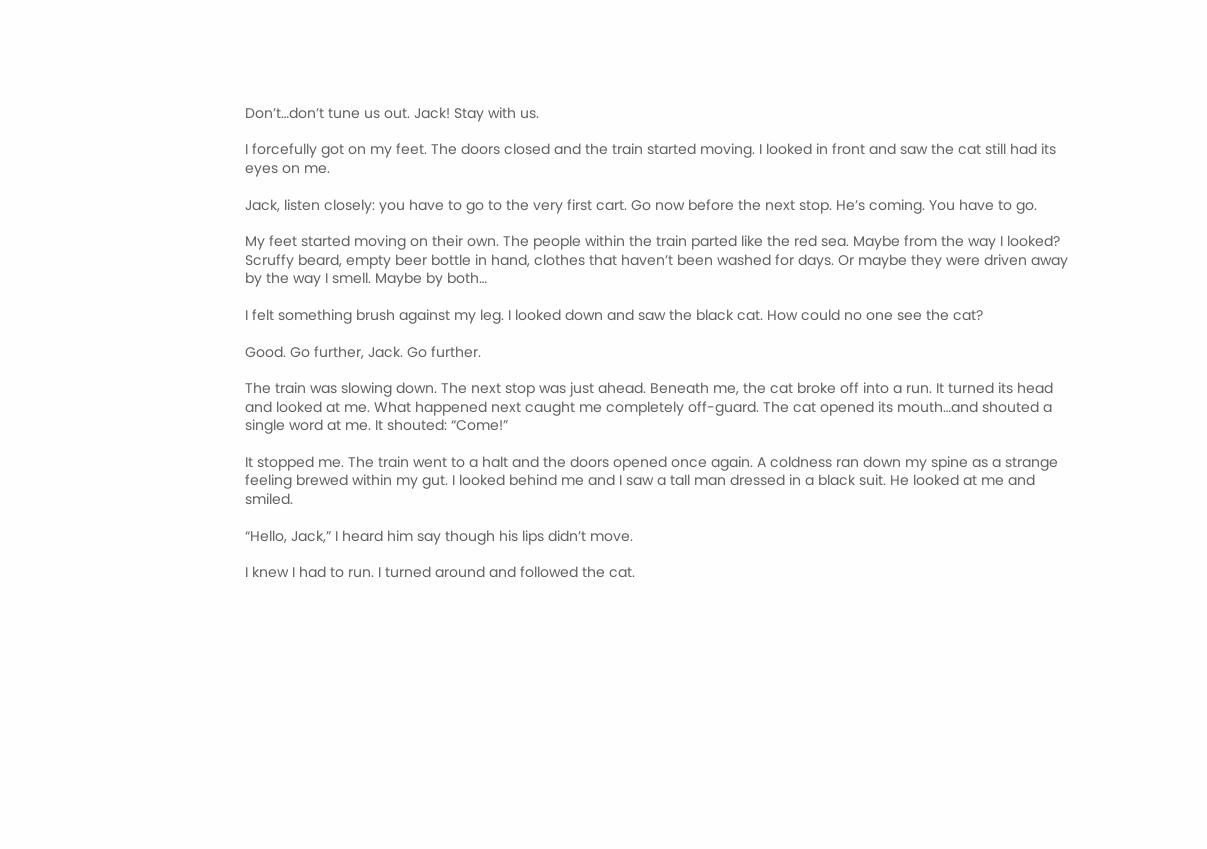Don’t…don’t tune us out. Jack! Stay with us.

I forcefully got on my feet. The doors closed and the train started moving. I looked in front and saw the cat still had its eyes on me.

Jack, listen closely: you have to go to the very first cart. Go now before the next stop. He’s coming. You have to go.

My feet started moving on their own. The people within the train parted like the red sea. Maybe from the way I looked? Scruffy beard, empty beer bottle in hand, clothes that haven’t been washed for days. Or maybe they were driven away by the way I smell. Maybe by both…

I felt something brush against my leg. I looked down and saw the black cat. How could no one see the cat?

Good. Go further, Jack. Go further.

The train was slowing down. The next stop was just ahead. Beneath me, the cat broke off into a run. It turned its head and looked at me. What happened next caught me completely off-guard. The cat opened its mouth…and shouted a single word at me. It shouted: “Come!”

It stopped me. The train went to a halt and the doors opened once again. A coldness ran down my spine as a strange feeling brewed within my gut. I looked behind me and I saw a tall man dressed in a black suit. He looked at me and smiled.

“Hello, Jack,” I heard him say though his lips didn’t move.

I knew I had to run. I turned around and followed the cat.